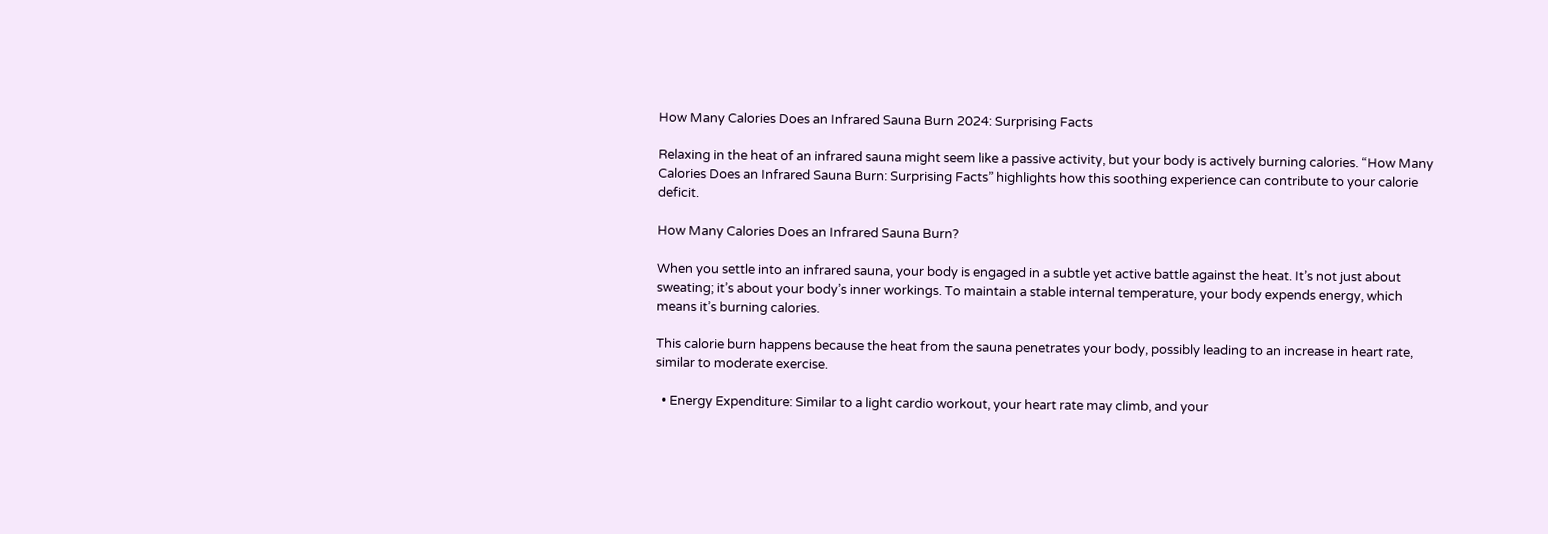How Many Calories Does an Infrared Sauna Burn 2024: Surprising Facts

Relaxing in the heat of an infrared sauna might seem like a passive activity, but your body is actively burning calories. “How Many Calories Does an Infrared Sauna Burn: Surprising Facts” highlights how this soothing experience can contribute to your calorie deficit.

How Many Calories Does an Infrared Sauna Burn?

When you settle into an infrared sauna, your body is engaged in a subtle yet active battle against the heat. It’s not just about sweating; it’s about your body’s inner workings. To maintain a stable internal temperature, your body expends energy, which means it’s burning calories.

This calorie burn happens because the heat from the sauna penetrates your body, possibly leading to an increase in heart rate, similar to moderate exercise.

  • Energy Expenditure: Similar to a light cardio workout, your heart rate may climb, and your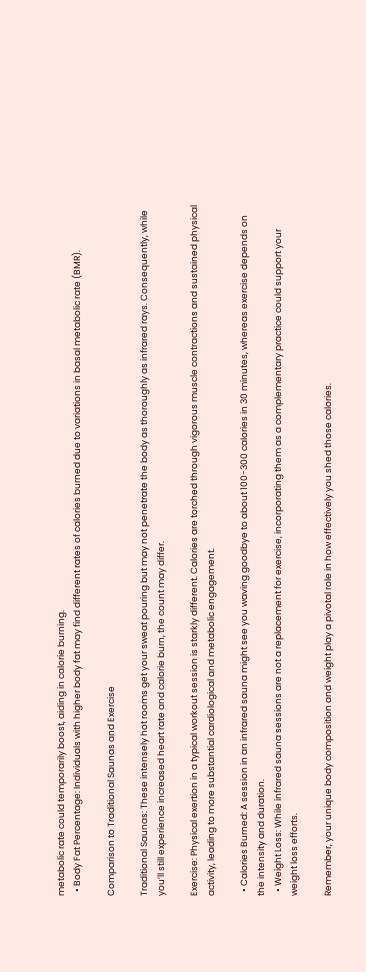metabolic rate could temporarily boost, aiding in calorie burning.
  • Body Fat Percentage: Individuals with higher body fat may find different rates of calories burned due to variations in basal metabolic rate (BMR).

Comparison to Traditional Saunas and Exercise

Traditional Saunas: These intensely hot rooms get your sweat pouring but may not penetrate the body as thoroughly as infrared rays. Consequently, while you’ll still experience increased heart rate and calorie burn, the count may differ.

Exercise: Physical exertion in a typical workout session is starkly different. Calories are torched through vigorous muscle contractions and sustained physical activity, leading to more substantial cardiological and metabolic engagement.

  • Calories Burned: A session in an infrared sauna might see you waving goodbye to about 100-300 calories in 30 minutes, whereas exercise depends on the intensity and duration.
  • Weight Loss: While infrared sauna sessions are not a replacement for exercise, incorporating them as a complementary practice could support your weight loss efforts.

Remember, your unique body composition and weight play a pivotal role in how effectively you shed those calories.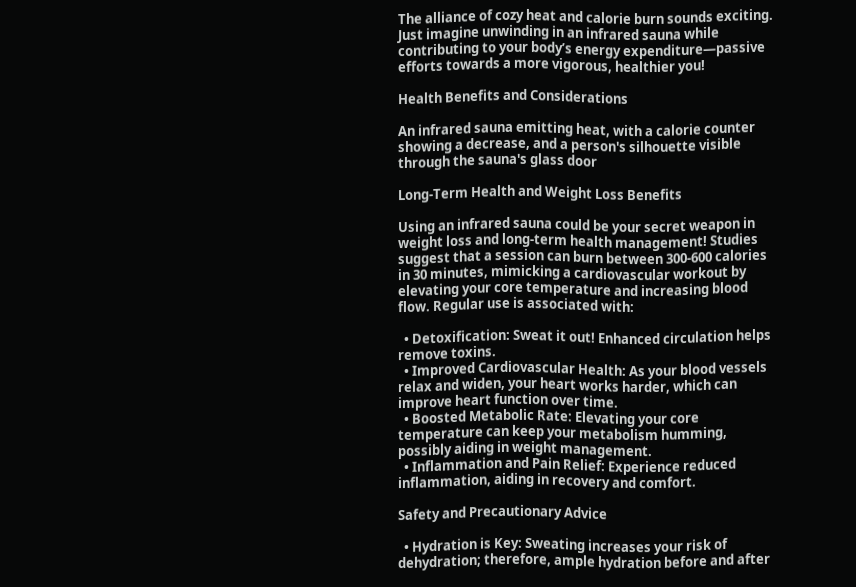The alliance of cozy heat and calorie burn sounds exciting. Just imagine unwinding in an infrared sauna while contributing to your body’s energy expenditure—passive efforts towards a more vigorous, healthier you!

Health Benefits and Considerations

An infrared sauna emitting heat, with a calorie counter showing a decrease, and a person's silhouette visible through the sauna's glass door

Long-Term Health and Weight Loss Benefits

Using an infrared sauna could be your secret weapon in weight loss and long-term health management! Studies suggest that a session can burn between 300-600 calories in 30 minutes, mimicking a cardiovascular workout by elevating your core temperature and increasing blood flow. Regular use is associated with:

  • Detoxification: Sweat it out! Enhanced circulation helps remove toxins.
  • Improved Cardiovascular Health: As your blood vessels relax and widen, your heart works harder, which can improve heart function over time.
  • Boosted Metabolic Rate: Elevating your core temperature can keep your metabolism humming, possibly aiding in weight management.
  • Inflammation and Pain Relief: Experience reduced inflammation, aiding in recovery and comfort.

Safety and Precautionary Advice

  • Hydration is Key: Sweating increases your risk of dehydration; therefore, ample hydration before and after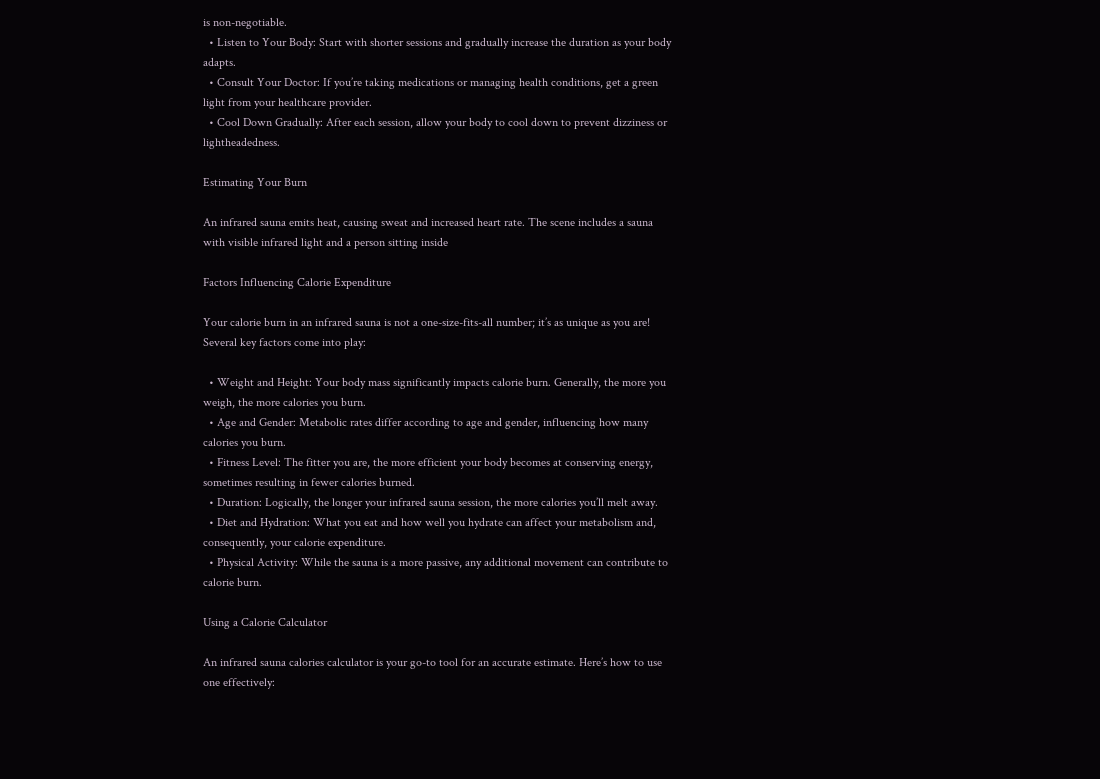is non-negotiable.
  • Listen to Your Body: Start with shorter sessions and gradually increase the duration as your body adapts.
  • Consult Your Doctor: If you’re taking medications or managing health conditions, get a green light from your healthcare provider.
  • Cool Down Gradually: After each session, allow your body to cool down to prevent dizziness or lightheadedness.

Estimating Your Burn

An infrared sauna emits heat, causing sweat and increased heart rate. The scene includes a sauna with visible infrared light and a person sitting inside

Factors Influencing Calorie Expenditure

Your calorie burn in an infrared sauna is not a one-size-fits-all number; it’s as unique as you are! Several key factors come into play:

  • Weight and Height: Your body mass significantly impacts calorie burn. Generally, the more you weigh, the more calories you burn.
  • Age and Gender: Metabolic rates differ according to age and gender, influencing how many calories you burn.
  • Fitness Level: The fitter you are, the more efficient your body becomes at conserving energy, sometimes resulting in fewer calories burned.
  • Duration: Logically, the longer your infrared sauna session, the more calories you’ll melt away.
  • Diet and Hydration: What you eat and how well you hydrate can affect your metabolism and, consequently, your calorie expenditure.
  • Physical Activity: While the sauna is a more passive, any additional movement can contribute to calorie burn.

Using a Calorie Calculator

An infrared sauna calories calculator is your go-to tool for an accurate estimate. Here’s how to use one effectively: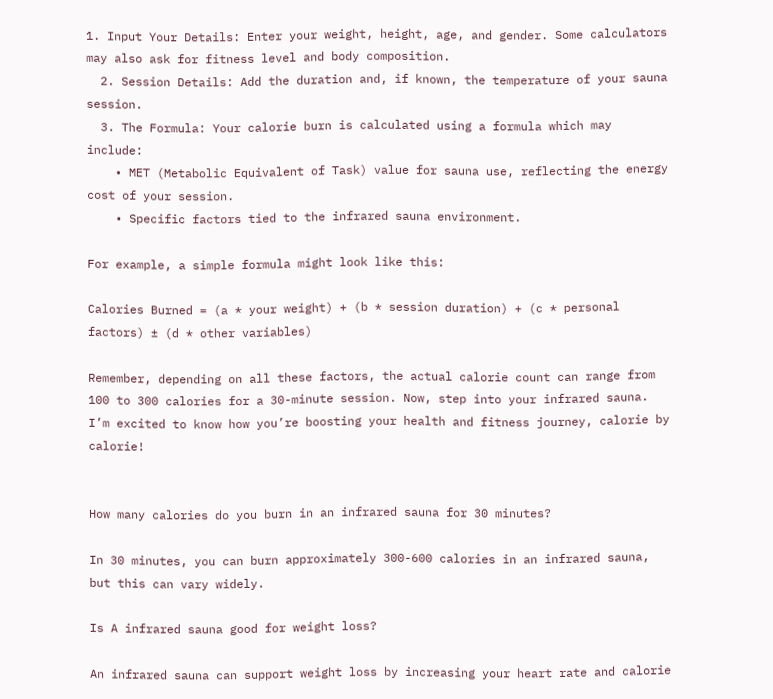1. Input Your Details: Enter your weight, height, age, and gender. Some calculators may also ask for fitness level and body composition.
  2. Session Details: Add the duration and, if known, the temperature of your sauna session.
  3. The Formula: Your calorie burn is calculated using a formula which may include:
    • MET (Metabolic Equivalent of Task) value for sauna use, reflecting the energy cost of your session.
    • Specific factors tied to the infrared sauna environment.

For example, a simple formula might look like this:

Calories Burned = (a * your weight) + (b * session duration) + (c * personal factors) ± (d * other variables)

Remember, depending on all these factors, the actual calorie count can range from 100 to 300 calories for a 30-minute session. Now, step into your infrared sauna. I’m excited to know how you’re boosting your health and fitness journey, calorie by calorie!


How many calories do you burn in an infrared sauna for 30 minutes?

In 30 minutes, you can burn approximately 300-600 calories in an infrared sauna, but this can vary widely.

Is A infrared sauna good for weight loss?

An infrared sauna can support weight loss by increasing your heart rate and calorie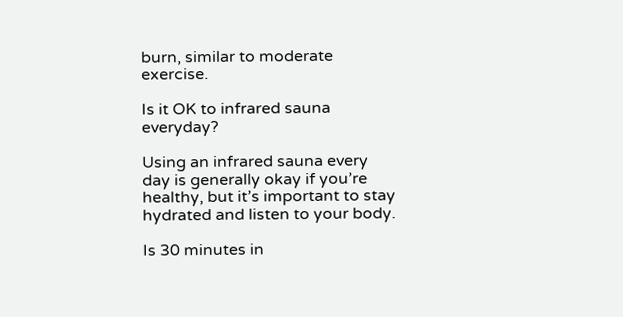burn, similar to moderate exercise.

Is it OK to infrared sauna everyday?

Using an infrared sauna every day is generally okay if you’re healthy, but it’s important to stay hydrated and listen to your body.

Is 30 minutes in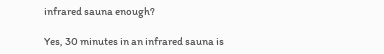infrared sauna enough?

Yes, 30 minutes in an infrared sauna is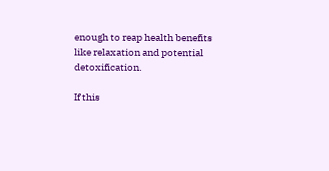enough to reap health benefits like relaxation and potential detoxification.

If this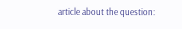article about the question: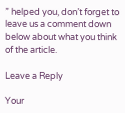” helped you, don’t forget to leave us a comment down below about what you think of the article.

Leave a Reply

Your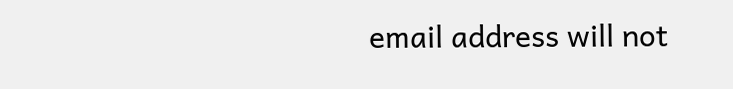email address will not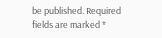be published. Required fields are marked *